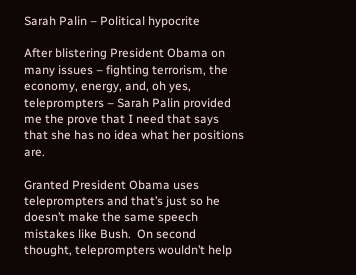Sarah Palin – Political hypocrite

After blistering President Obama on many issues – fighting terrorism, the economy, energy, and, oh yes, teleprompters – Sarah Palin provided me the prove that I need that says that she has no idea what her positions are.

Granted President Obama uses teleprompters and that’s just so he doesn’t make the same speech mistakes like Bush.  On second thought, teleprompters wouldn’t help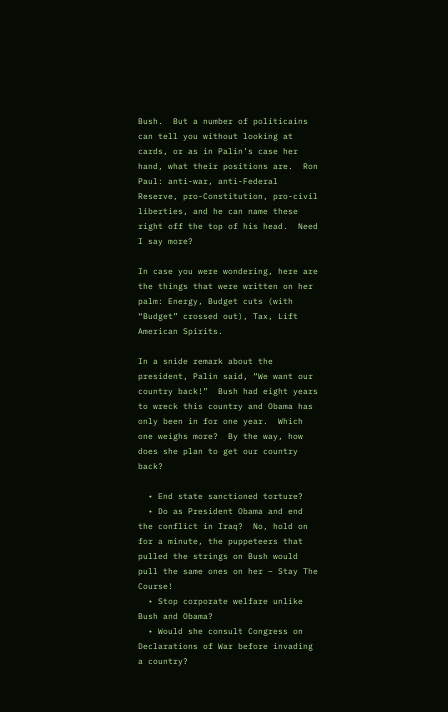Bush.  But a number of politicains can tell you without looking at cards, or as in Palin’s case her hand, what their positions are.  Ron Paul: anti-war, anti-Federal Reserve, pro-Constitution, pro-civil liberties, and he can name these right off the top of his head.  Need I say more?

In case you were wondering, here are the things that were written on her palm: Energy, Budget cuts (with “Budget” crossed out), Tax, Lift American Spirits.

In a snide remark about the president, Palin said, “We want our country back!”  Bush had eight years to wreck this country and Obama has only been in for one year.  Which one weighs more?  By the way, how does she plan to get our country back?

  • End state sanctioned torture?
  • Do as President Obama and end the conflict in Iraq?  No, hold on for a minute, the puppeteers that pulled the strings on Bush would pull the same ones on her – Stay The Course!
  • Stop corporate welfare unlike Bush and Obama?
  • Would she consult Congress on Declarations of War before invading a country?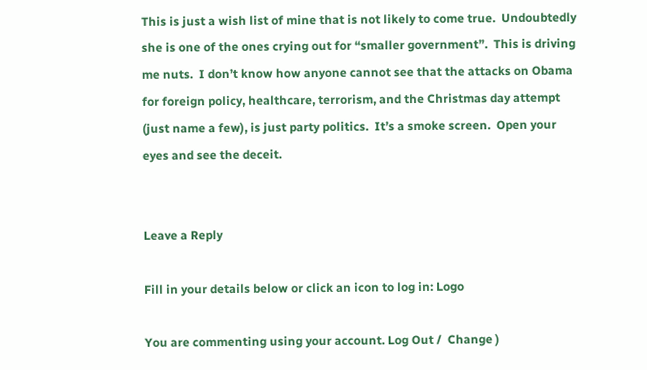This is just a wish list of mine that is not likely to come true.  Undoubtedly she is one of the ones crying out for “smaller government”.  This is driving me nuts.  I don’t know how anyone cannot see that the attacks on Obama for foreign policy, healthcare, terrorism, and the Christmas day attempt (just name a few), is just party politics.  It’s a smoke screen.  Open your eyes and see the deceit.


Leave a Reply

Fill in your details below or click an icon to log in: Logo

You are commenting using your account. Log Out /  Change )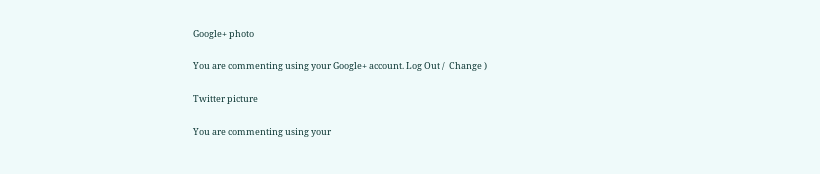Google+ photo

You are commenting using your Google+ account. Log Out /  Change )

Twitter picture

You are commenting using your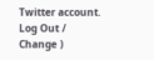Twitter account. Log Out /  Change )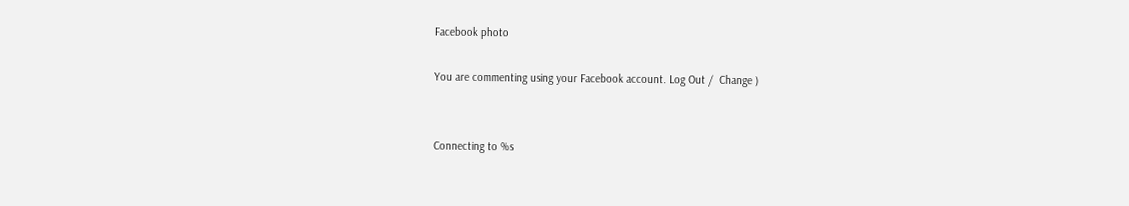Facebook photo

You are commenting using your Facebook account. Log Out /  Change )


Connecting to %s